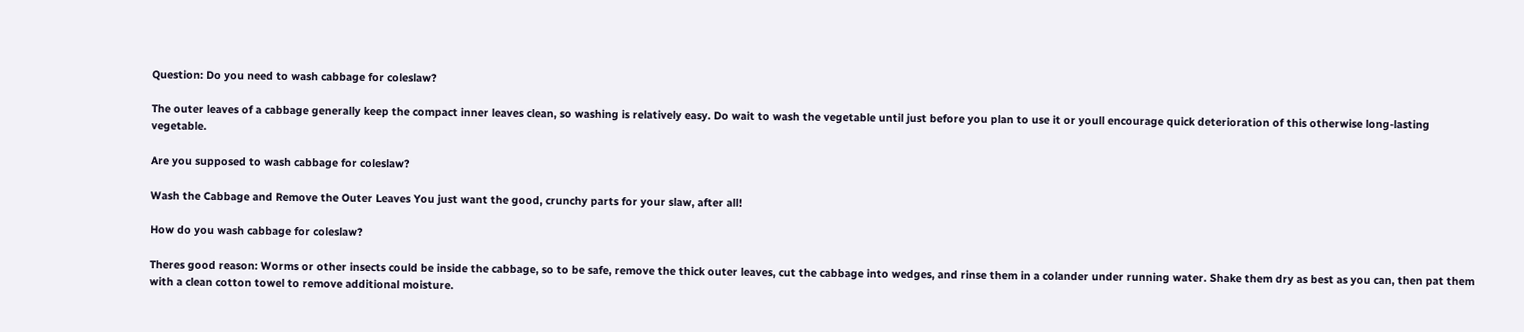Question: Do you need to wash cabbage for coleslaw?

The outer leaves of a cabbage generally keep the compact inner leaves clean, so washing is relatively easy. Do wait to wash the vegetable until just before you plan to use it or youll encourage quick deterioration of this otherwise long-lasting vegetable.

Are you supposed to wash cabbage for coleslaw?

Wash the Cabbage and Remove the Outer Leaves You just want the good, crunchy parts for your slaw, after all!

How do you wash cabbage for coleslaw?

Theres good reason: Worms or other insects could be inside the cabbage, so to be safe, remove the thick outer leaves, cut the cabbage into wedges, and rinse them in a colander under running water. Shake them dry as best as you can, then pat them with a clean cotton towel to remove additional moisture.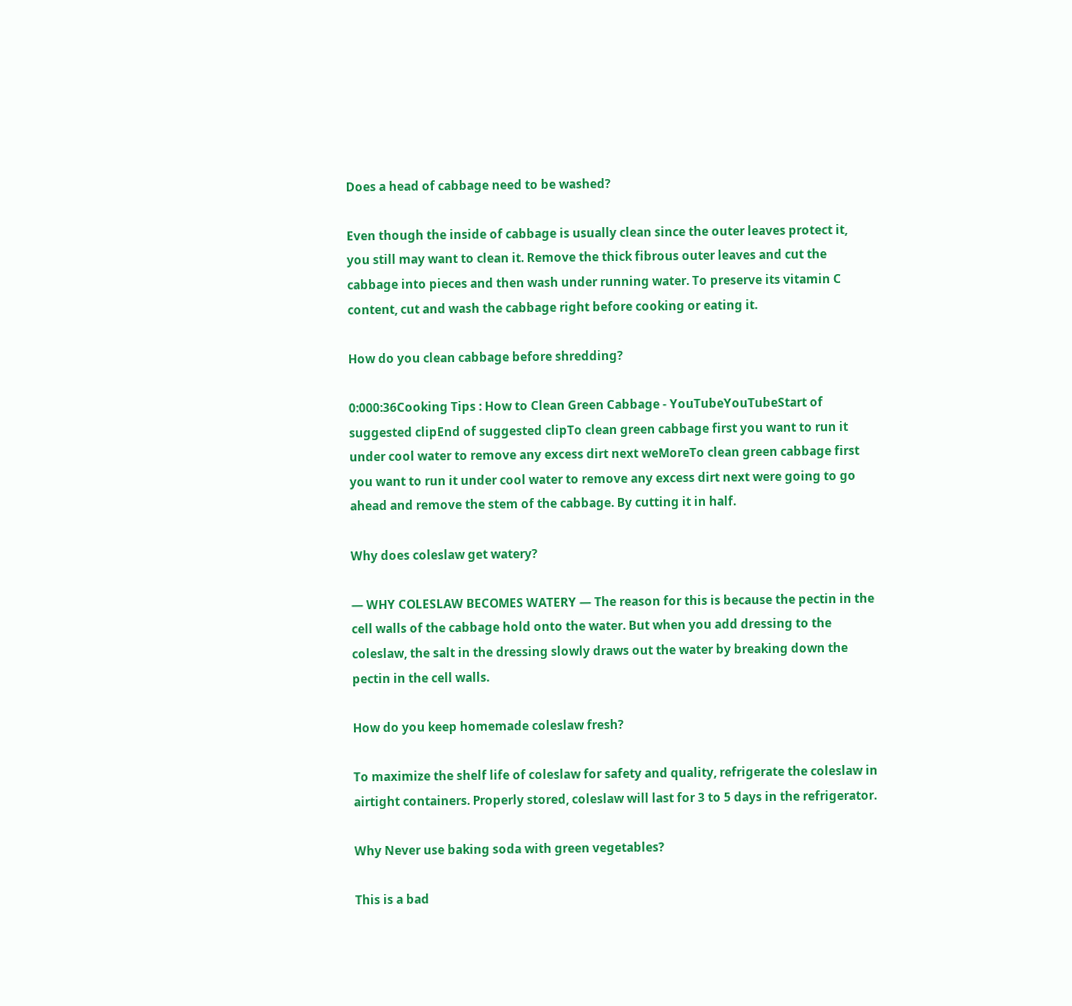Does a head of cabbage need to be washed?

Even though the inside of cabbage is usually clean since the outer leaves protect it, you still may want to clean it. Remove the thick fibrous outer leaves and cut the cabbage into pieces and then wash under running water. To preserve its vitamin C content, cut and wash the cabbage right before cooking or eating it.

How do you clean cabbage before shredding?

0:000:36Cooking Tips : How to Clean Green Cabbage - YouTubeYouTubeStart of suggested clipEnd of suggested clipTo clean green cabbage first you want to run it under cool water to remove any excess dirt next weMoreTo clean green cabbage first you want to run it under cool water to remove any excess dirt next were going to go ahead and remove the stem of the cabbage. By cutting it in half.

Why does coleslaw get watery?

— WHY COLESLAW BECOMES WATERY — The reason for this is because the pectin in the cell walls of the cabbage hold onto the water. But when you add dressing to the coleslaw, the salt in the dressing slowly draws out the water by breaking down the pectin in the cell walls.

How do you keep homemade coleslaw fresh?

To maximize the shelf life of coleslaw for safety and quality, refrigerate the coleslaw in airtight containers. Properly stored, coleslaw will last for 3 to 5 days in the refrigerator.

Why Never use baking soda with green vegetables?

This is a bad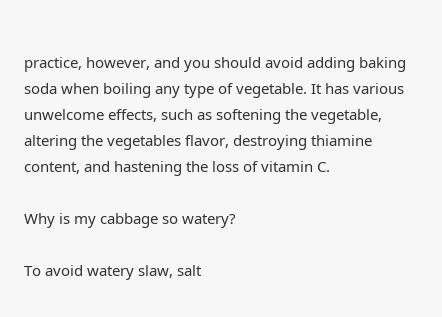practice, however, and you should avoid adding baking soda when boiling any type of vegetable. It has various unwelcome effects, such as softening the vegetable, altering the vegetables flavor, destroying thiamine content, and hastening the loss of vitamin C.

Why is my cabbage so watery?

To avoid watery slaw, salt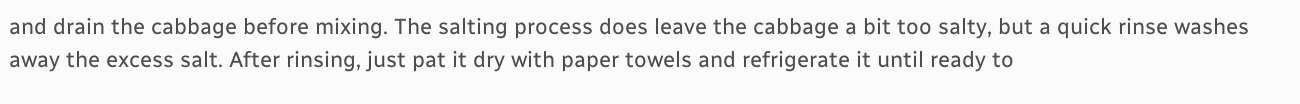and drain the cabbage before mixing. The salting process does leave the cabbage a bit too salty, but a quick rinse washes away the excess salt. After rinsing, just pat it dry with paper towels and refrigerate it until ready to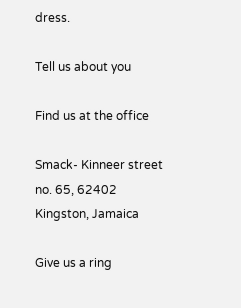dress.

Tell us about you

Find us at the office

Smack- Kinneer street no. 65, 62402 Kingston, Jamaica

Give us a ring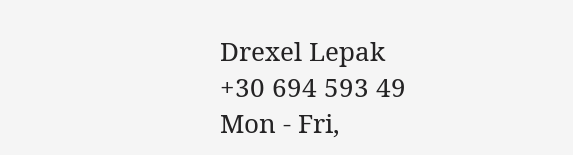Drexel Lepak
+30 694 593 49
Mon - Fri,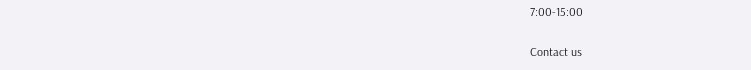7:00-15:00

Contact us